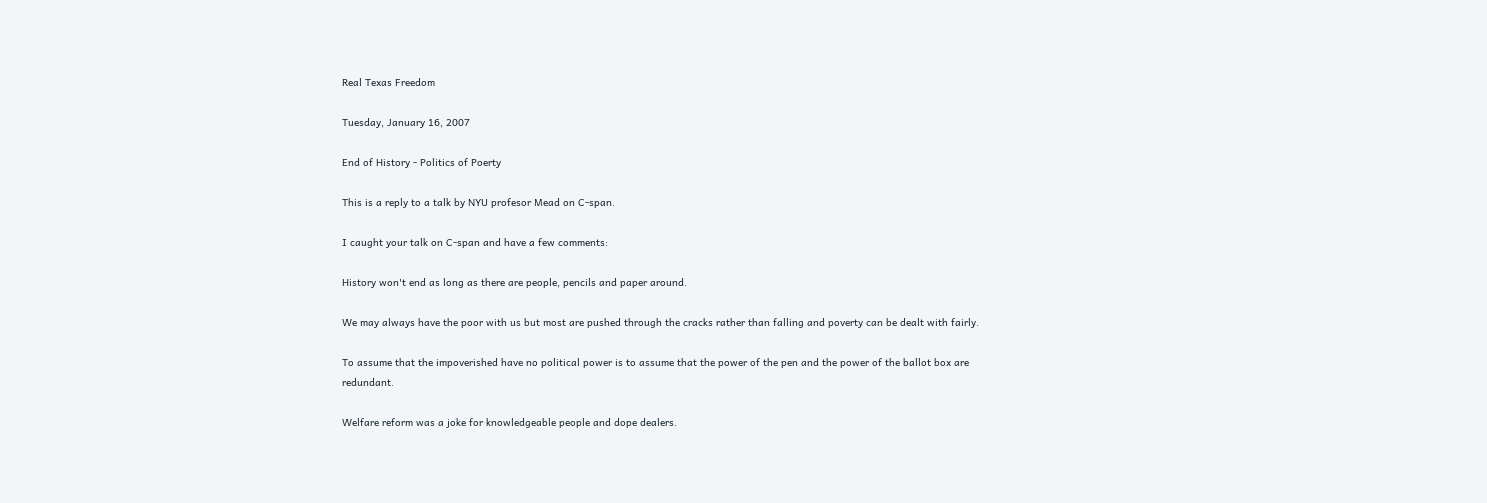Real Texas Freedom

Tuesday, January 16, 2007

End of History - Politics of Poerty

This is a reply to a talk by NYU profesor Mead on C-span.

I caught your talk on C-span and have a few comments:

History won't end as long as there are people, pencils and paper around.

We may always have the poor with us but most are pushed through the cracks rather than falling and poverty can be dealt with fairly.

To assume that the impoverished have no political power is to assume that the power of the pen and the power of the ballot box are redundant.

Welfare reform was a joke for knowledgeable people and dope dealers.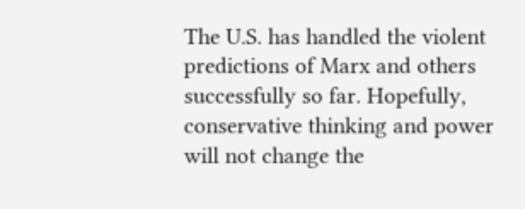The U.S. has handled the violent predictions of Marx and others successfully so far. Hopefully, conservative thinking and power will not change the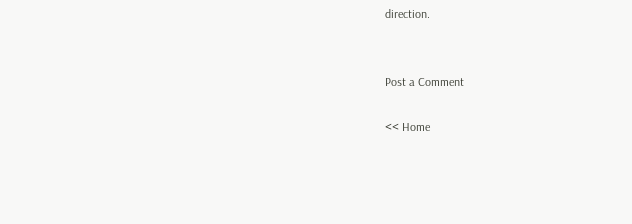direction.


Post a Comment

<< Home